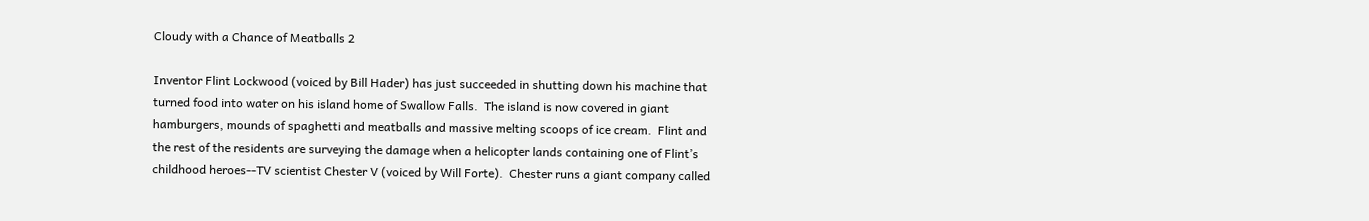Cloudy with a Chance of Meatballs 2

Inventor Flint Lockwood (voiced by Bill Hader) has just succeeded in shutting down his machine that turned food into water on his island home of Swallow Falls.  The island is now covered in giant hamburgers, mounds of spaghetti and meatballs and massive melting scoops of ice cream.  Flint and the rest of the residents are surveying the damage when a helicopter lands containing one of Flint’s childhood heroes--TV scientist Chester V (voiced by Will Forte).  Chester runs a giant company called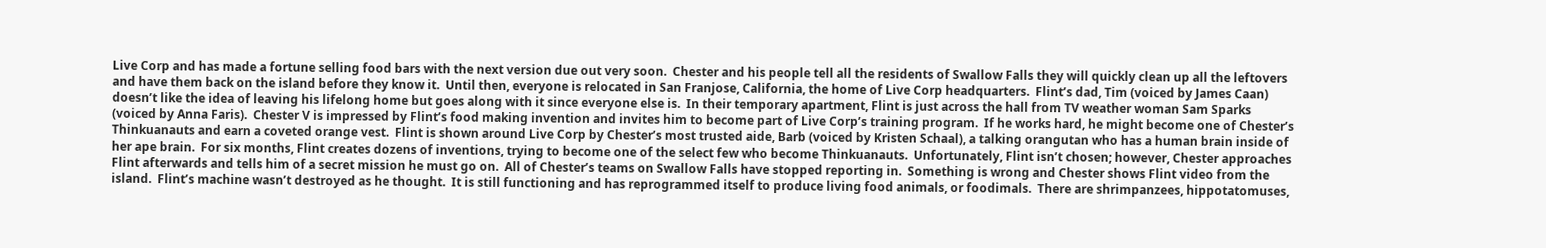Live Corp and has made a fortune selling food bars with the next version due out very soon.  Chester and his people tell all the residents of Swallow Falls they will quickly clean up all the leftovers and have them back on the island before they know it.  Until then, everyone is relocated in San Franjose, California, the home of Live Corp headquarters.  Flint’s dad, Tim (voiced by James Caan) doesn’t like the idea of leaving his lifelong home but goes along with it since everyone else is.  In their temporary apartment, Flint is just across the hall from TV weather woman Sam Sparks (voiced by Anna Faris).  Chester V is impressed by Flint’s food making invention and invites him to become part of Live Corp’s training program.  If he works hard, he might become one of Chester’s Thinkuanauts and earn a coveted orange vest.  Flint is shown around Live Corp by Chester’s most trusted aide, Barb (voiced by Kristen Schaal), a talking orangutan who has a human brain inside of her ape brain.  For six months, Flint creates dozens of inventions, trying to become one of the select few who become Thinkuanauts.  Unfortunately, Flint isn’t chosen; however, Chester approaches Flint afterwards and tells him of a secret mission he must go on.  All of Chester’s teams on Swallow Falls have stopped reporting in.  Something is wrong and Chester shows Flint video from the island.  Flint’s machine wasn’t destroyed as he thought.  It is still functioning and has reprogrammed itself to produce living food animals, or foodimals.  There are shrimpanzees, hippotatomuses,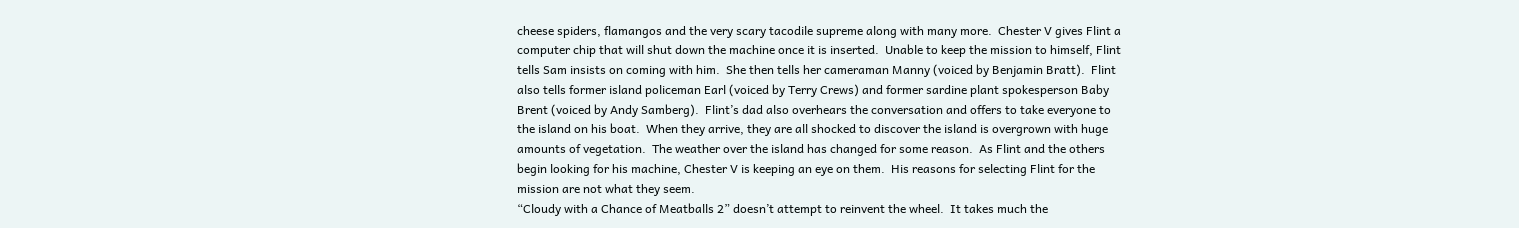cheese spiders, flamangos and the very scary tacodile supreme along with many more.  Chester V gives Flint a computer chip that will shut down the machine once it is inserted.  Unable to keep the mission to himself, Flint tells Sam insists on coming with him.  She then tells her cameraman Manny (voiced by Benjamin Bratt).  Flint also tells former island policeman Earl (voiced by Terry Crews) and former sardine plant spokesperson Baby Brent (voiced by Andy Samberg).  Flint’s dad also overhears the conversation and offers to take everyone to the island on his boat.  When they arrive, they are all shocked to discover the island is overgrown with huge amounts of vegetation.  The weather over the island has changed for some reason.  As Flint and the others begin looking for his machine, Chester V is keeping an eye on them.  His reasons for selecting Flint for the mission are not what they seem.
“Cloudy with a Chance of Meatballs 2” doesn’t attempt to reinvent the wheel.  It takes much the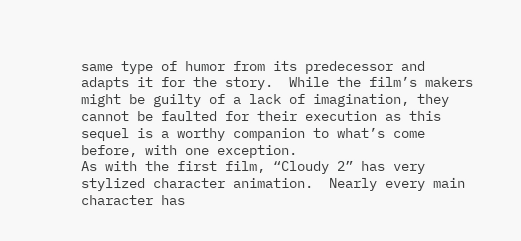same type of humor from its predecessor and adapts it for the story.  While the film’s makers might be guilty of a lack of imagination, they cannot be faulted for their execution as this sequel is a worthy companion to what’s come before, with one exception.
As with the first film, “Cloudy 2” has very stylized character animation.  Nearly every main character has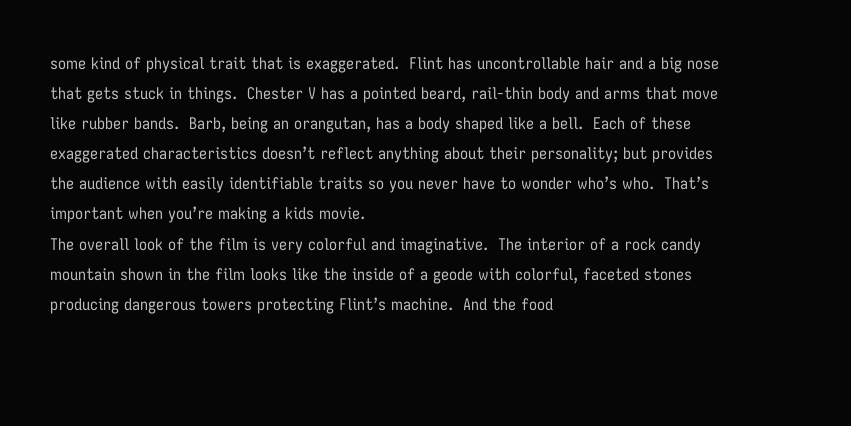some kind of physical trait that is exaggerated.  Flint has uncontrollable hair and a big nose that gets stuck in things.  Chester V has a pointed beard, rail-thin body and arms that move like rubber bands.  Barb, being an orangutan, has a body shaped like a bell.  Each of these exaggerated characteristics doesn’t reflect anything about their personality; but provides the audience with easily identifiable traits so you never have to wonder who’s who.  That’s important when you’re making a kids movie.
The overall look of the film is very colorful and imaginative.  The interior of a rock candy mountain shown in the film looks like the inside of a geode with colorful, faceted stones producing dangerous towers protecting Flint’s machine.  And the food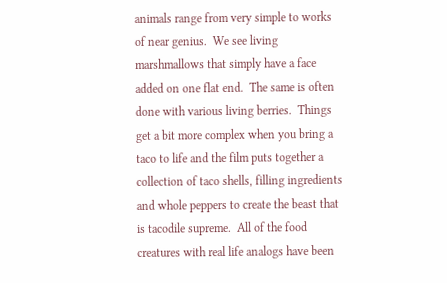animals range from very simple to works of near genius.  We see living marshmallows that simply have a face added on one flat end.  The same is often done with various living berries.  Things get a bit more complex when you bring a taco to life and the film puts together a collection of taco shells, filling ingredients and whole peppers to create the beast that is tacodile supreme.  All of the food creatures with real life analogs have been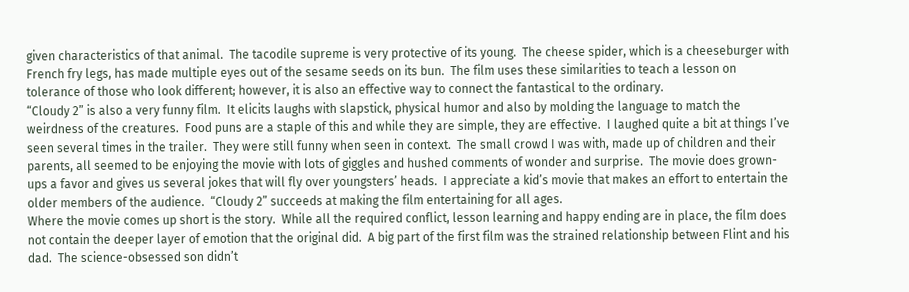given characteristics of that animal.  The tacodile supreme is very protective of its young.  The cheese spider, which is a cheeseburger with French fry legs, has made multiple eyes out of the sesame seeds on its bun.  The film uses these similarities to teach a lesson on tolerance of those who look different; however, it is also an effective way to connect the fantastical to the ordinary.
“Cloudy 2” is also a very funny film.  It elicits laughs with slapstick, physical humor and also by molding the language to match the weirdness of the creatures.  Food puns are a staple of this and while they are simple, they are effective.  I laughed quite a bit at things I’ve seen several times in the trailer.  They were still funny when seen in context.  The small crowd I was with, made up of children and their parents, all seemed to be enjoying the movie with lots of giggles and hushed comments of wonder and surprise.  The movie does grown-ups a favor and gives us several jokes that will fly over youngsters’ heads.  I appreciate a kid’s movie that makes an effort to entertain the older members of the audience.  “Cloudy 2” succeeds at making the film entertaining for all ages.
Where the movie comes up short is the story.  While all the required conflict, lesson learning and happy ending are in place, the film does not contain the deeper layer of emotion that the original did.  A big part of the first film was the strained relationship between Flint and his dad.  The science-obsessed son didn’t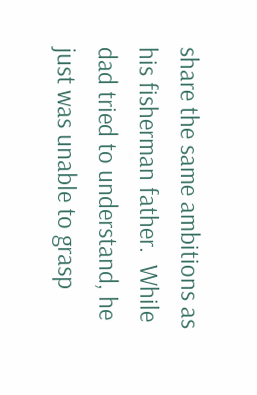share the same ambitions as his fisherman father.  While dad tried to understand, he just was unable to grasp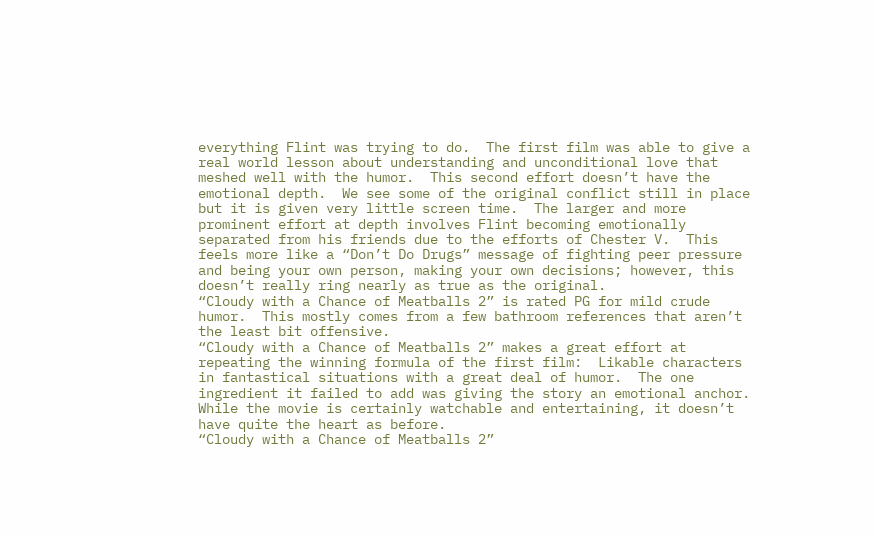everything Flint was trying to do.  The first film was able to give a real world lesson about understanding and unconditional love that meshed well with the humor.  This second effort doesn’t have the emotional depth.  We see some of the original conflict still in place but it is given very little screen time.  The larger and more prominent effort at depth involves Flint becoming emotionally separated from his friends due to the efforts of Chester V.  This feels more like a “Don’t Do Drugs” message of fighting peer pressure and being your own person, making your own decisions; however, this doesn’t really ring nearly as true as the original.
“Cloudy with a Chance of Meatballs 2” is rated PG for mild crude humor.  This mostly comes from a few bathroom references that aren’t the least bit offensive.
“Cloudy with a Chance of Meatballs 2” makes a great effort at repeating the winning formula of the first film:  Likable characters in fantastical situations with a great deal of humor.  The one ingredient it failed to add was giving the story an emotional anchor.  While the movie is certainly watchable and entertaining, it doesn’t have quite the heart as before.
“Cloudy with a Chance of Meatballs 2”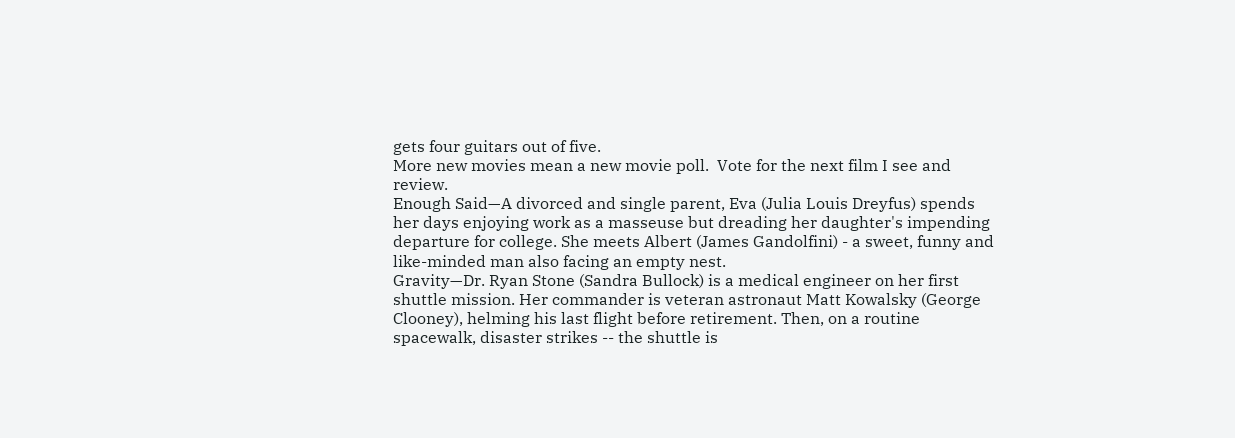gets four guitars out of five.
More new movies mean a new movie poll.  Vote for the next film I see and review.
Enough Said—A divorced and single parent, Eva (Julia Louis Dreyfus) spends her days enjoying work as a masseuse but dreading her daughter's impending departure for college. She meets Albert (James Gandolfini) - a sweet, funny and like-minded man also facing an empty nest.
Gravity—Dr. Ryan Stone (Sandra Bullock) is a medical engineer on her first shuttle mission. Her commander is veteran astronaut Matt Kowalsky (George Clooney), helming his last flight before retirement. Then, on a routine spacewalk, disaster strikes -- the shuttle is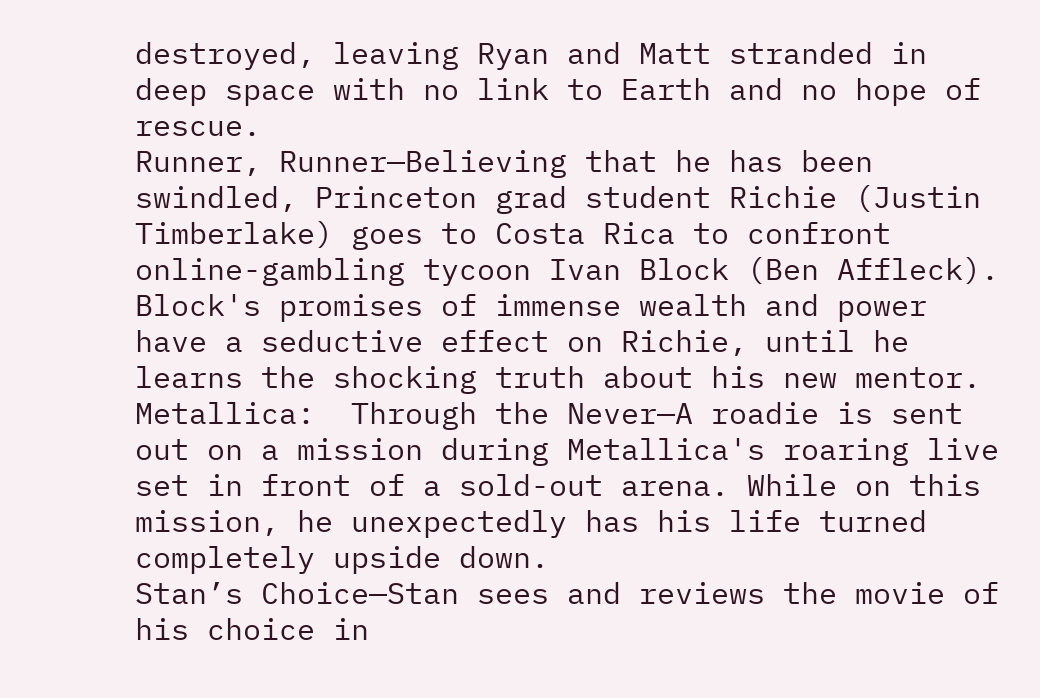destroyed, leaving Ryan and Matt stranded in deep space with no link to Earth and no hope of rescue.
Runner, Runner—Believing that he has been swindled, Princeton grad student Richie (Justin Timberlake) goes to Costa Rica to confront online-gambling tycoon Ivan Block (Ben Affleck). Block's promises of immense wealth and power have a seductive effect on Richie, until he learns the shocking truth about his new mentor.
Metallica:  Through the Never—A roadie is sent out on a mission during Metallica's roaring live set in front of a sold-out arena. While on this mission, he unexpectedly has his life turned completely upside down.
Stan’s Choice—Stan sees and reviews the movie of his choice in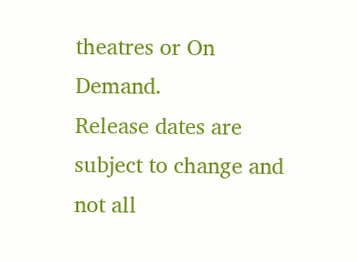theatres or On Demand.
Release dates are subject to change and not all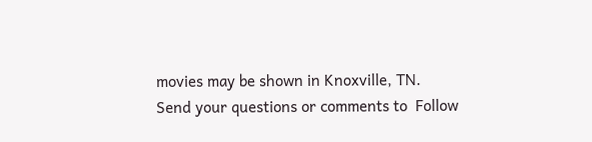movies may be shown in Knoxville, TN.
Send your questions or comments to  Follow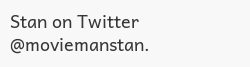Stan on Twitter @moviemanstan.